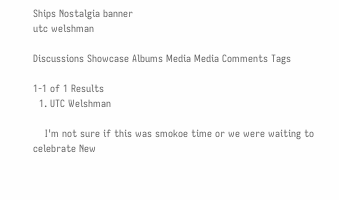Ships Nostalgia banner
utc welshman

Discussions Showcase Albums Media Media Comments Tags

1-1 of 1 Results
  1. UTC Welshman

    I'm not sure if this was smokoe time or we were waiting to celebrate New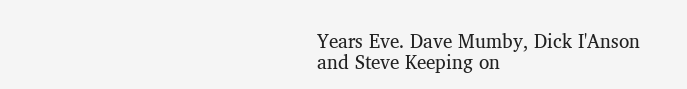Years Eve. Dave Mumby, Dick I'Anson and Steve Keeping on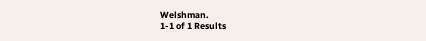Welshman.
1-1 of 1 Results